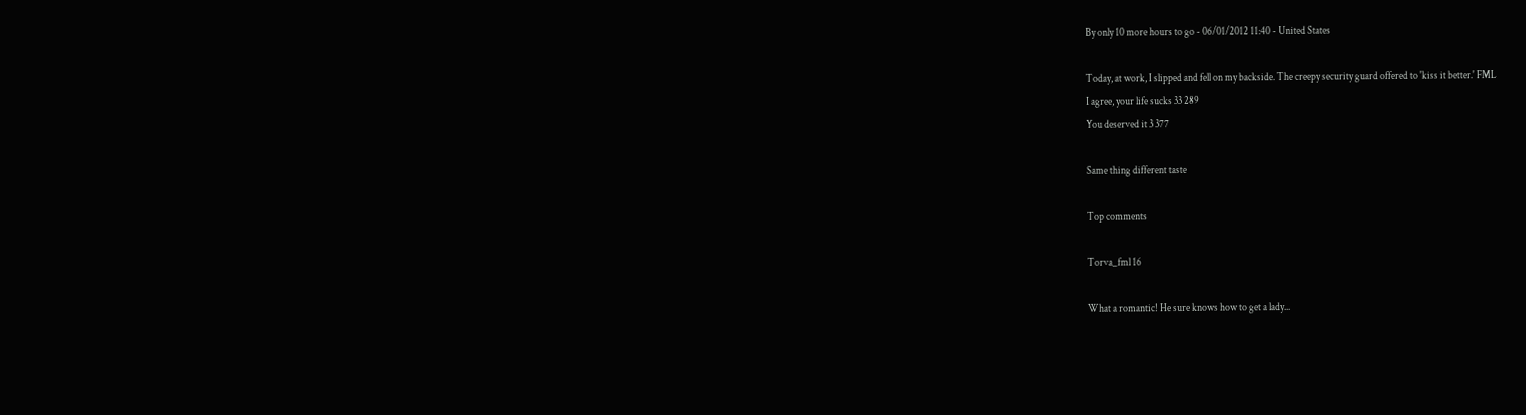By only 10 more hours to go - 06/01/2012 11:40 - United States

Today, at work, I slipped and fell on my backside. The creepy security guard offered to 'kiss it better.' FML
I agree, your life sucks 33 289
You deserved it 3 377

Same thing different taste

Top comments

Torva_fml 16

What a romantic! He sure knows how to get a lady...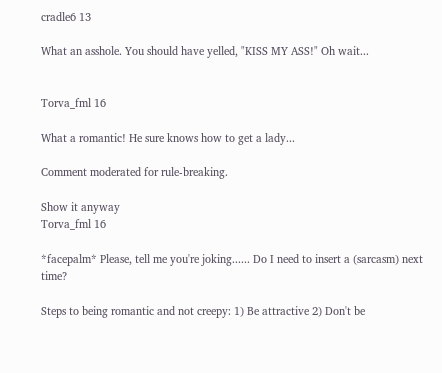cradle6 13

What an asshole. You should have yelled, "KISS MY ASS!" Oh wait...


Torva_fml 16

What a romantic! He sure knows how to get a lady...

Comment moderated for rule-breaking.

Show it anyway
Torva_fml 16

*facepalm* Please, tell me you're joking...... Do I need to insert a (sarcasm) next time?

Steps to being romantic and not creepy: 1) Be attractive 2) Don't be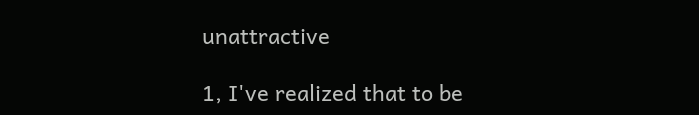unattractive

1, I've realized that to be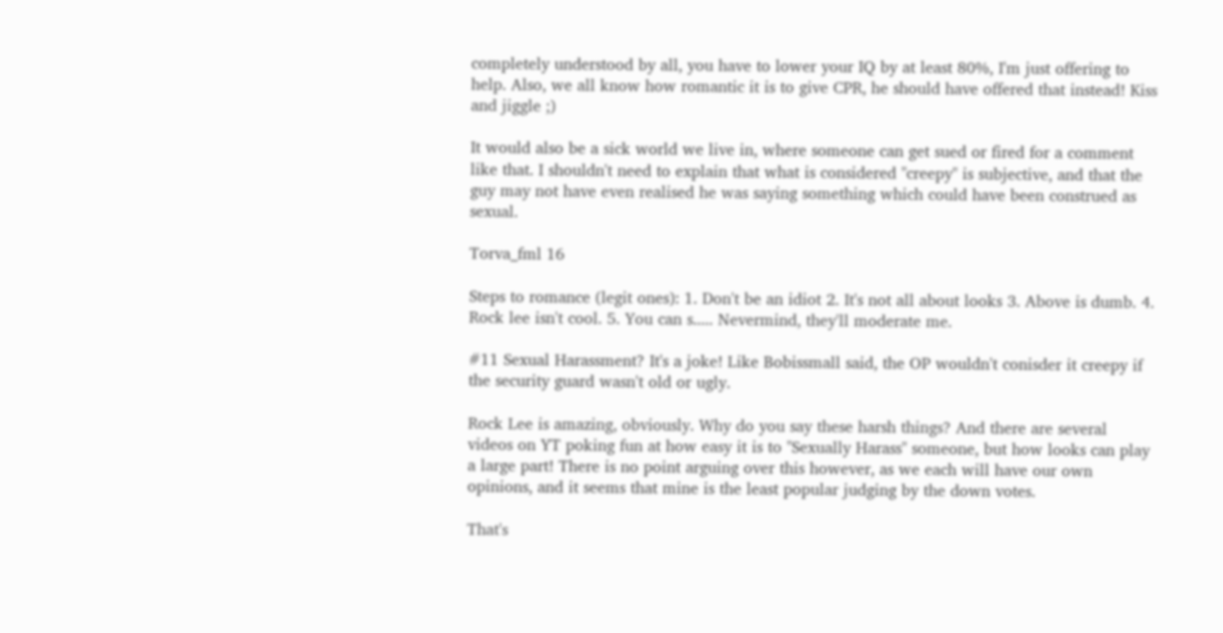completely understood by all, you have to lower your IQ by at least 80%, I'm just offering to help. Also, we all know how romantic it is to give CPR, he should have offered that instead! Kiss and jiggle ;)

It would also be a sick world we live in, where someone can get sued or fired for a comment like that. I shouldn't need to explain that what is considered "creepy" is subjective, and that the guy may not have even realised he was saying something which could have been construed as sexual.

Torva_fml 16

Steps to romance (legit ones): 1. Don't be an idiot 2. It's not all about looks 3. Above is dumb. 4. Rock lee isn't cool. 5. You can s..... Nevermind, they'll moderate me.

#11 Sexual Harassment? It's a joke! Like Bobissmall said, the OP wouldn't conisder it creepy if the security guard wasn't old or ugly.

Rock Lee is amazing, obviously. Why do you say these harsh things? And there are several videos on YT poking fun at how easy it is to "Sexually Harass" someone, but how looks can play a large part! There is no point arguing over this however, as we each will have our own opinions, and it seems that mine is the least popular judging by the down votes.

That's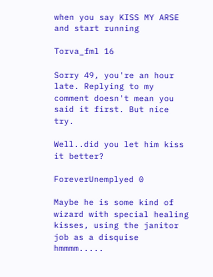when you say KISS MY ARSE and start running

Torva_fml 16

Sorry 49, you're an hour late. Replying to my comment doesn't mean you said it first. But nice try.

Well..did you let him kiss it better?

ForeverUnemplyed 0

Maybe he is some kind of wizard with special healing kisses, using the janitor job as a disquise hmmmm.....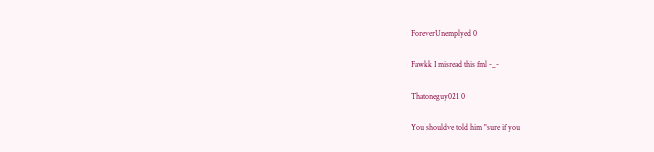ForeverUnemplyed 0

Fawkk I misread this fml -_-

Thatoneguy021 0

You shouldve told him "sure if you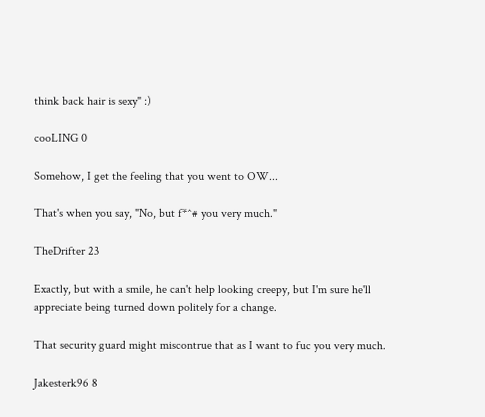think back hair is sexy" :)

cooLING 0

Somehow, I get the feeling that you went to OW...

That's when you say, "No, but f*^# you very much."

TheDrifter 23

Exactly, but with a smile, he can't help looking creepy, but I'm sure he'll appreciate being turned down politely for a change.

That security guard might miscontrue that as I want to fuc you very much.

Jakesterk96 8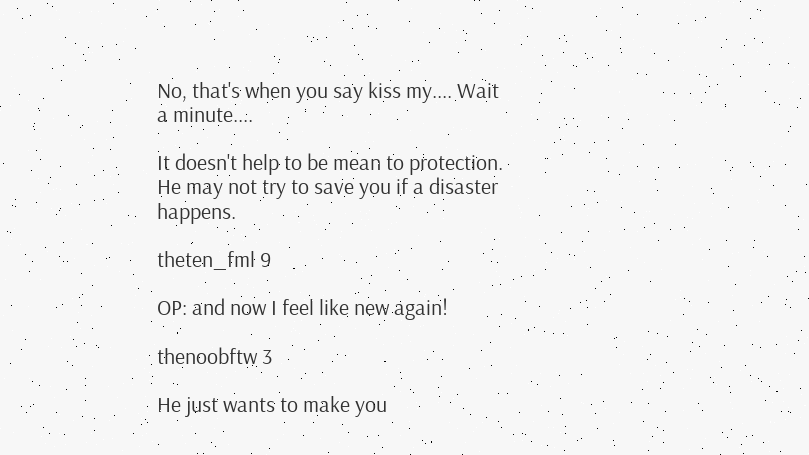No, that's when you say kiss my.... Wait a minute....

It doesn't help to be mean to protection. He may not try to save you if a disaster happens.

theten_fml 9

OP: and now I feel like new again!

thenoobftw 3

He just wants to make you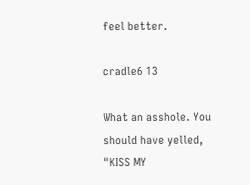feel better.

cradle6 13

What an asshole. You should have yelled, "KISS MY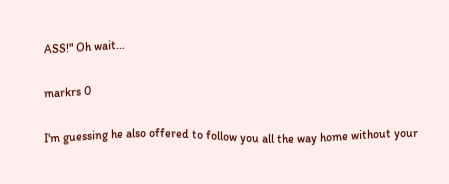ASS!" Oh wait...

markrs 0

I'm guessing he also offered to follow you all the way home without your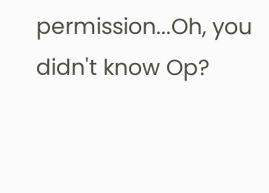permission...Oh, you didn't know Op?